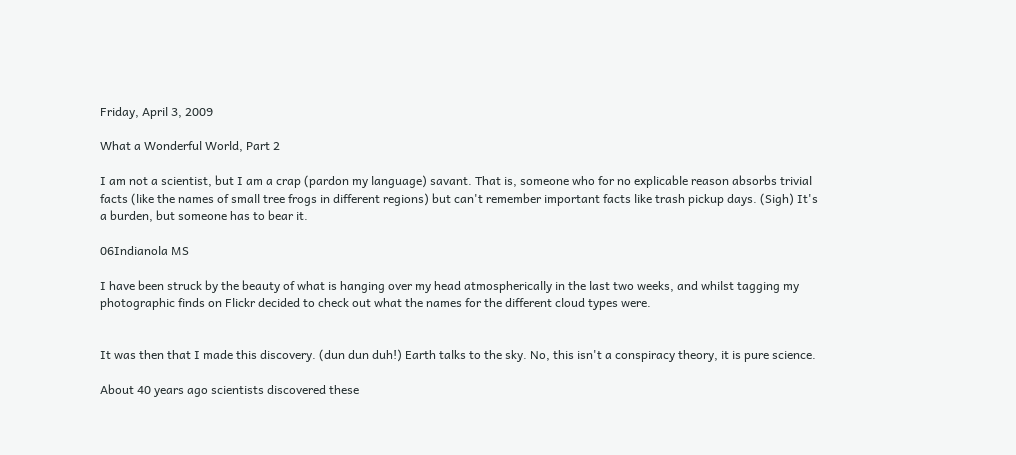Friday, April 3, 2009

What a Wonderful World, Part 2

I am not a scientist, but I am a crap (pardon my language) savant. That is, someone who for no explicable reason absorbs trivial facts (like the names of small tree frogs in different regions) but can't remember important facts like trash pickup days. (Sigh) It's a burden, but someone has to bear it.

06Indianola MS

I have been struck by the beauty of what is hanging over my head atmospherically in the last two weeks, and whilst tagging my photographic finds on Flickr decided to check out what the names for the different cloud types were.


It was then that I made this discovery. (dun dun duh!) Earth talks to the sky. No, this isn't a conspiracy theory, it is pure science.

About 40 years ago scientists discovered these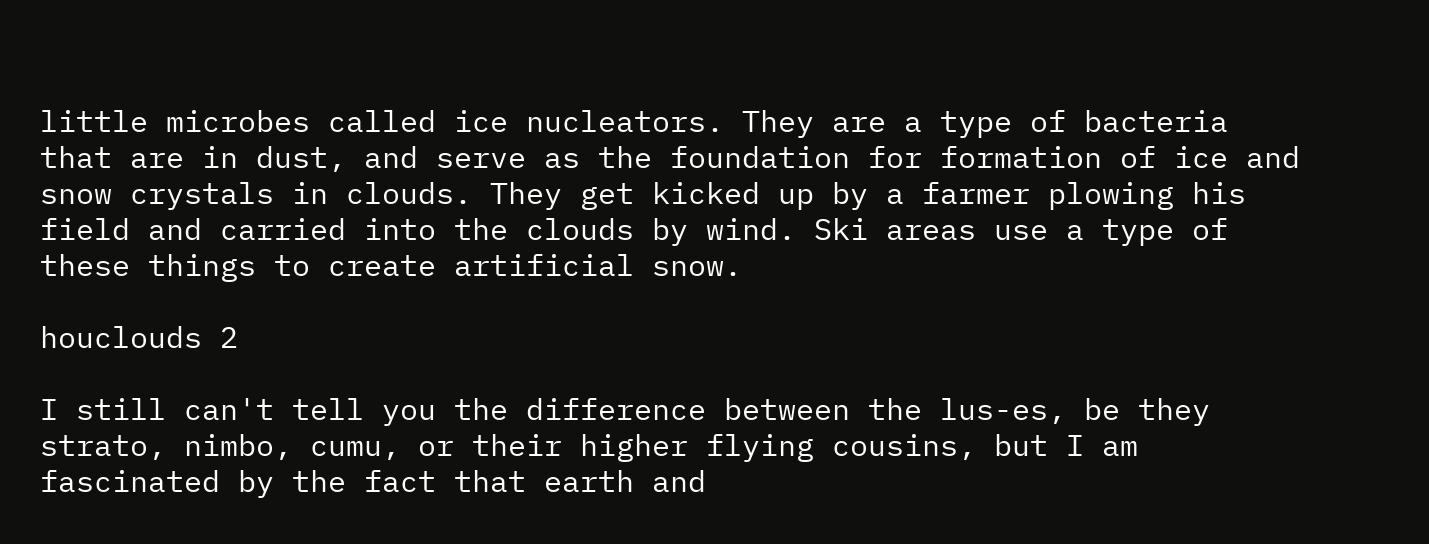little microbes called ice nucleators. They are a type of bacteria that are in dust, and serve as the foundation for formation of ice and snow crystals in clouds. They get kicked up by a farmer plowing his field and carried into the clouds by wind. Ski areas use a type of these things to create artificial snow.

houclouds 2

I still can't tell you the difference between the lus-es, be they strato, nimbo, cumu, or their higher flying cousins, but I am fascinated by the fact that earth and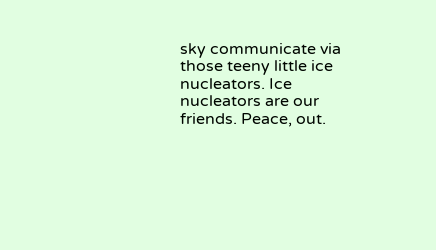sky communicate via those teeny little ice nucleators. Ice nucleators are our friends. Peace, out.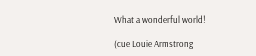What a wonderful world!

(cue Louie Armstrong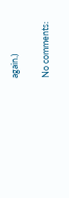again.)

No comments: